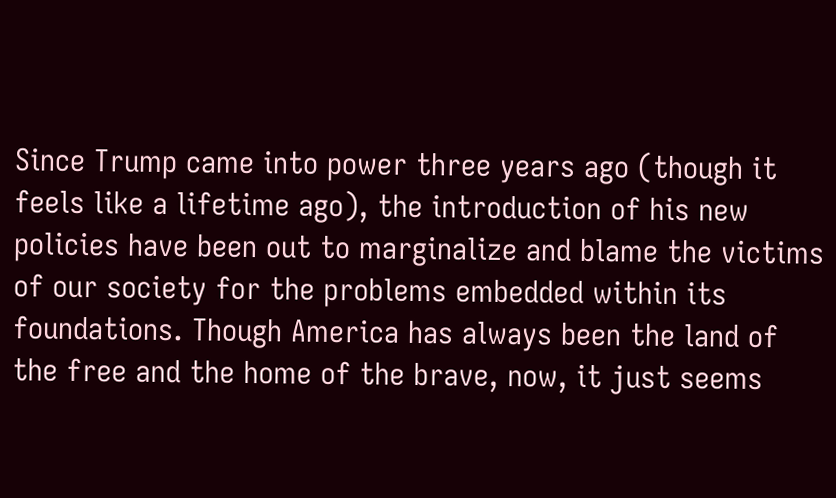Since Trump came into power three years ago (though it feels like a lifetime ago), the introduction of his new policies have been out to marginalize and blame the victims of our society for the problems embedded within its foundations. Though America has always been the land of the free and the home of the brave, now, it just seems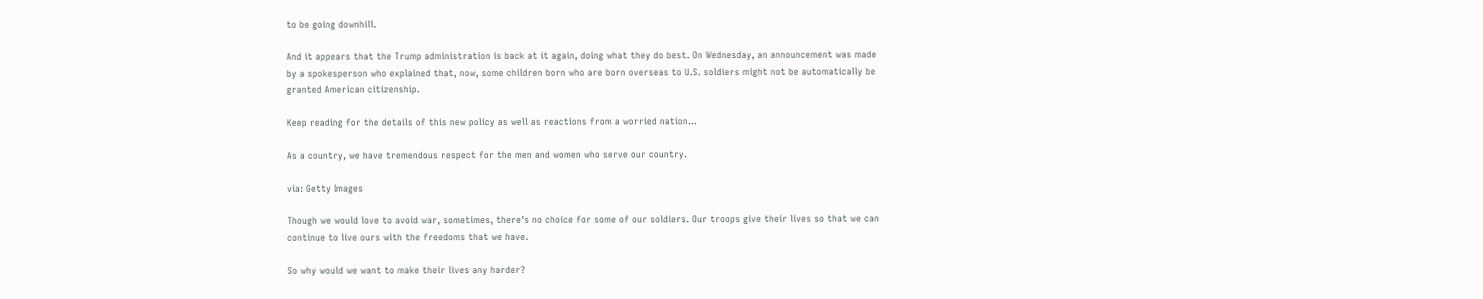to be going downhill.

And it appears that the Trump administration is back at it again, doing what they do best. On Wednesday, an announcement was made by a spokesperson who explained that, now, some children born who are born overseas to U.S. soldiers might not be automatically be granted American citizenship.

Keep reading for the details of this new policy as well as reactions from a worried nation...

As a country, we have tremendous respect for the men and women who serve our country.

via: Getty Images

Though we would love to avoid war, sometimes, there's no choice for some of our soldiers. Our troops give their lives so that we can continue to live ours with the freedoms that we have.

So why would we want to make their lives any harder?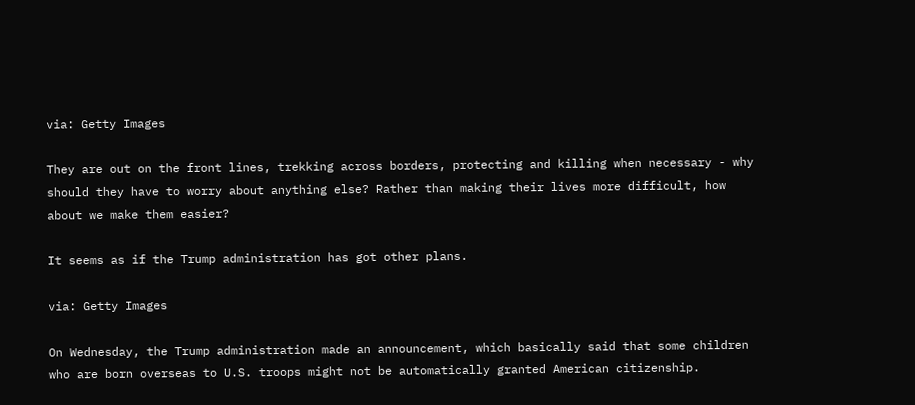via: Getty Images

They are out on the front lines, trekking across borders, protecting and killing when necessary - why should they have to worry about anything else? Rather than making their lives more difficult, how about we make them easier?

It seems as if the Trump administration has got other plans.

via: Getty Images

On Wednesday, the Trump administration made an announcement, which basically said that some children who are born overseas to U.S. troops might not be automatically granted American citizenship.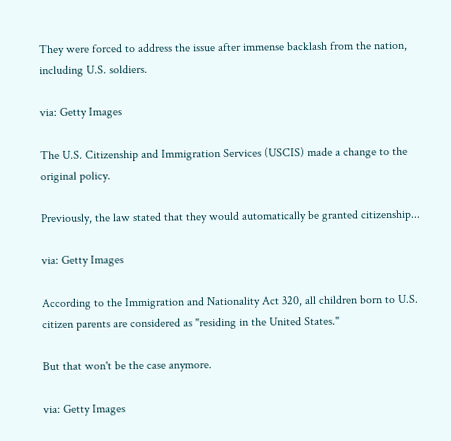They were forced to address the issue after immense backlash from the nation, including U.S. soldiers.

via: Getty Images

The U.S. Citizenship and Immigration Services (USCIS) made a change to the original policy.

Previously, the law stated that they would automatically be granted citizenship...

via: Getty Images

According to the Immigration and Nationality Act 320, all children born to U.S. citizen parents are considered as "residing in the United States."

But that won't be the case anymore.

via: Getty Images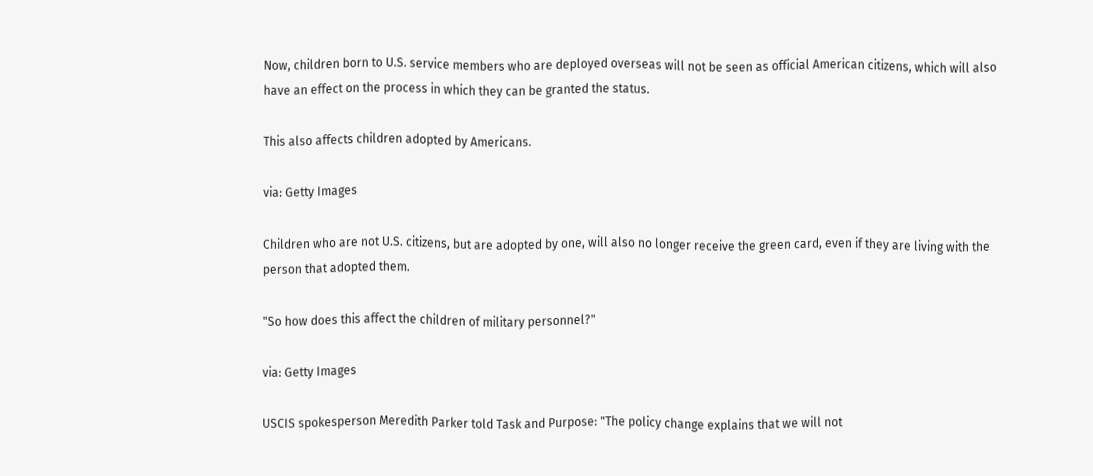Now, children born to U.S. service members who are deployed overseas will not be seen as official American citizens, which will also have an effect on the process in which they can be granted the status.

This also affects children adopted by Americans.

via: Getty Images

Children who are not U.S. citizens, but are adopted by one, will also no longer receive the green card, even if they are living with the person that adopted them.

"So how does this affect the children of military personnel?"

via: Getty Images

USCIS spokesperson Meredith Parker told Task and Purpose: "The policy change explains that we will not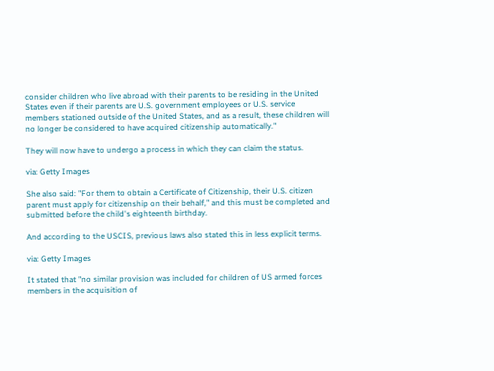consider children who live abroad with their parents to be residing in the United States even if their parents are U.S. government employees or U.S. service members stationed outside of the United States, and as a result, these children will no longer be considered to have acquired citizenship automatically."

They will now have to undergo a process in which they can claim the status.

via: Getty Images

She also said: "For them to obtain a Certificate of Citizenship, their U.S. citizen parent must apply for citizenship on their behalf," and this must be completed and submitted before the child's eighteenth birthday.

And according to the USCIS, previous laws also stated this in less explicit terms.

via: Getty Images

It stated that "no similar provision was included for children of US armed forces members in the acquisition of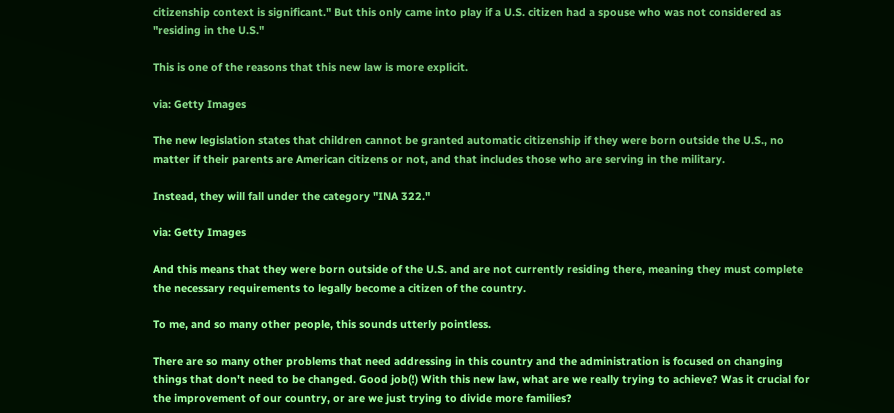citizenship context is significant." But this only came into play if a U.S. citizen had a spouse who was not considered as "residing in the U.S."

This is one of the reasons that this new law is more explicit.

via: Getty Images

The new legislation states that children cannot be granted automatic citizenship if they were born outside the U.S., no matter if their parents are American citizens or not, and that includes those who are serving in the military.

Instead, they will fall under the category "INA 322."

via: Getty Images

And this means that they were born outside of the U.S. and are not currently residing there, meaning they must complete the necessary requirements to legally become a citizen of the country.

To me, and so many other people, this sounds utterly pointless.

There are so many other problems that need addressing in this country and the administration is focused on changing things that don't need to be changed. Good job(!) With this new law, what are we really trying to achieve? Was it crucial for the improvement of our country, or are we just trying to divide more families?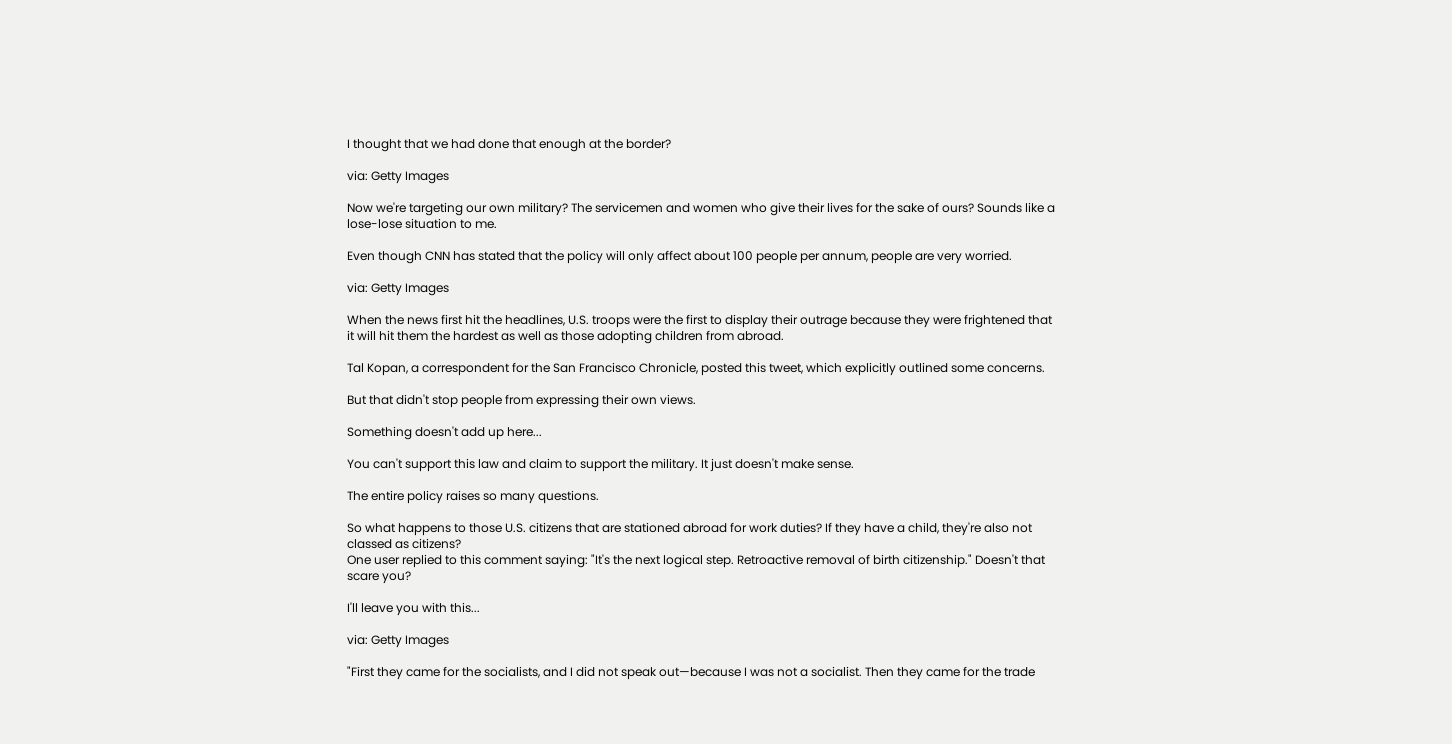I thought that we had done that enough at the border?

via: Getty Images

Now we're targeting our own military? The servicemen and women who give their lives for the sake of ours? Sounds like a lose-lose situation to me.

Even though CNN has stated that the policy will only affect about 100 people per annum, people are very worried.

via: Getty Images

When the news first hit the headlines, U.S. troops were the first to display their outrage because they were frightened that it will hit them the hardest as well as those adopting children from abroad.

Tal Kopan, a correspondent for the San Francisco Chronicle, posted this tweet, which explicitly outlined some concerns.

But that didn't stop people from expressing their own views.

Something doesn't add up here...

You can't support this law and claim to support the military. It just doesn't make sense.

The entire policy raises so many questions.

So what happens to those U.S. citizens that are stationed abroad for work duties? If they have a child, they're also not classed as citizens?
One user replied to this comment saying: "It's the next logical step. Retroactive removal of birth citizenship." Doesn't that scare you?

I'll leave you with this...

via: Getty Images

"First they came for the socialists, and I did not speak out—because I was not a socialist. Then they came for the trade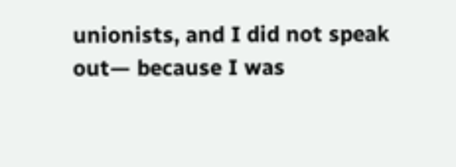unionists, and I did not speak out— because I was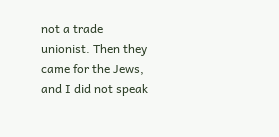not a trade unionist. Then they came for the Jews, and I did not speak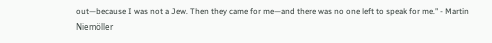out—because I was not a Jew. Then they came for me—and there was no one left to speak for me." - Martin Niemöller